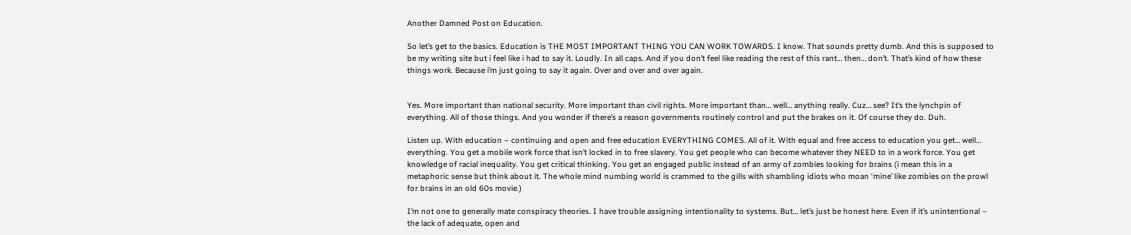Another Damned Post on Education.

So let’s get to the basics. Education is THE MOST IMPORTANT THING YOU CAN WORK TOWARDS. I know. That sounds pretty dumb. And this is supposed to be my writing site but i feel like i had to say it. Loudly. In all caps. And if you don’t feel like reading the rest of this rant… then… don’t. That’s kind of how these things work. Because i’m just going to say it again. Over and over and over again.


Yes. More important than national security. More important than civil rights. More important than… well… anything really. Cuz… see? It’s the lynchpin of everything. All of those things. And you wonder if there’s a reason governments routinely control and put the brakes on it. Of course they do. Duh.

Listen up. With education – continuing and open and free education EVERYTHING COMES. All of it. With equal and free access to education you get… well… everything. You get a mobile work force that isn’t locked in to free slavery. You get people who can become whatever they NEED to in a work force. You get knowledge of racial inequality. You get critical thinking. You get an engaged public instead of an army of zombies looking for brains (i mean this in a metaphoric sense but think about it. The whole mind numbing world is crammed to the gills with shambling idiots who moan ‘mine’ like zombies on the prowl for brains in an old 60s movie.)

I’m not one to generally mate conspiracy theories. I have trouble assigning intentionality to systems. But… let’s just be honest here. Even if it’s unintentional – the lack of adequate, open and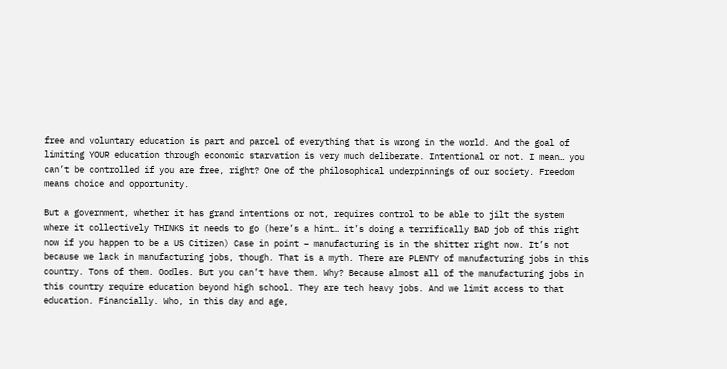free and voluntary education is part and parcel of everything that is wrong in the world. And the goal of limiting YOUR education through economic starvation is very much deliberate. Intentional or not. I mean… you can’t be controlled if you are free, right? One of the philosophical underpinnings of our society. Freedom means choice and opportunity.

But a government, whether it has grand intentions or not, requires control to be able to jilt the system where it collectively THINKS it needs to go (here’s a hint… it’s doing a terrifically BAD job of this right now if you happen to be a US Citizen) Case in point – manufacturing is in the shitter right now. It’s not because we lack in manufacturing jobs, though. That is a myth. There are PLENTY of manufacturing jobs in this country. Tons of them. Oodles. But you can’t have them. Why? Because almost all of the manufacturing jobs in this country require education beyond high school. They are tech heavy jobs. And we limit access to that education. Financially. Who, in this day and age,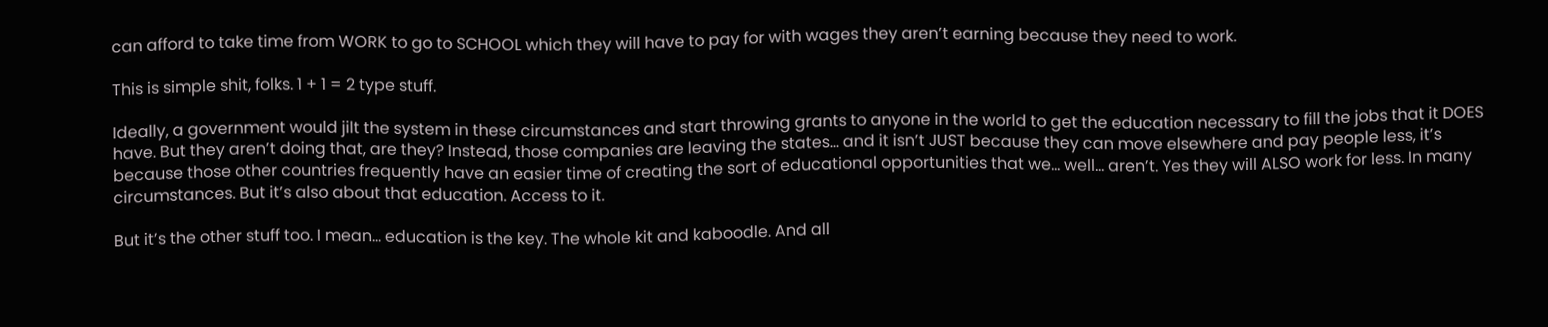can afford to take time from WORK to go to SCHOOL which they will have to pay for with wages they aren’t earning because they need to work.

This is simple shit, folks. 1 + 1 = 2 type stuff.

Ideally, a government would jilt the system in these circumstances and start throwing grants to anyone in the world to get the education necessary to fill the jobs that it DOES have. But they aren’t doing that, are they? Instead, those companies are leaving the states… and it isn’t JUST because they can move elsewhere and pay people less, it’s because those other countries frequently have an easier time of creating the sort of educational opportunities that we… well… aren’t. Yes they will ALSO work for less. In many circumstances. But it’s also about that education. Access to it.

But it’s the other stuff too. I mean… education is the key. The whole kit and kaboodle. And all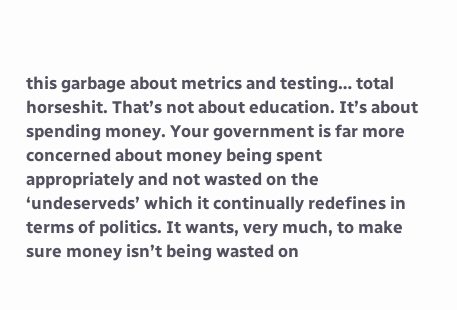this garbage about metrics and testing… total horseshit. That’s not about education. It’s about spending money. Your government is far more concerned about money being spent appropriately and not wasted on the ‘undeserveds’ which it continually redefines in terms of politics. It wants, very much, to make sure money isn’t being wasted on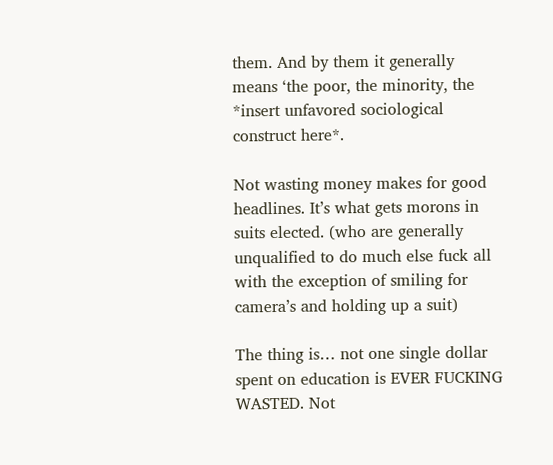them. And by them it generally means ‘the poor, the minority, the *insert unfavored sociological construct here*.

Not wasting money makes for good headlines. It’s what gets morons in suits elected. (who are generally unqualified to do much else fuck all with the exception of smiling for camera’s and holding up a suit)

The thing is… not one single dollar spent on education is EVER FUCKING WASTED. Not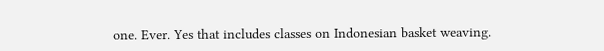one. Ever. Yes that includes classes on Indonesian basket weaving.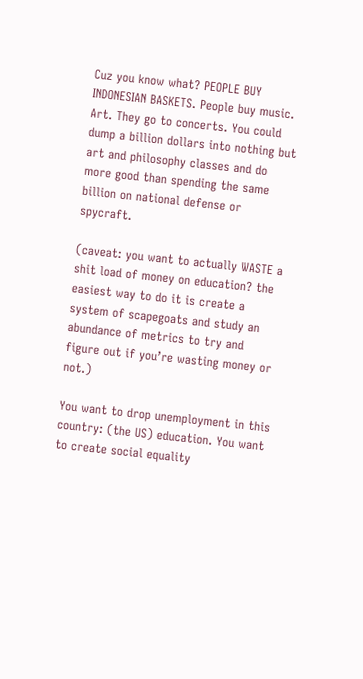Cuz you know what? PEOPLE BUY INDONESIAN BASKETS. People buy music. Art. They go to concerts. You could dump a billion dollars into nothing but art and philosophy classes and do more good than spending the same billion on national defense or spycraft.

(caveat: you want to actually WASTE a shit load of money on education? the easiest way to do it is create a system of scapegoats and study an abundance of metrics to try and figure out if you’re wasting money or not.)

You want to drop unemployment in this country: (the US) education. You want to create social equality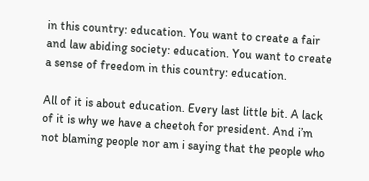in this country: education. You want to create a fair and law abiding society: education. You want to create a sense of freedom in this country: education.

All of it is about education. Every last little bit. A lack of it is why we have a cheetoh for president. And i’m not blaming people nor am i saying that the people who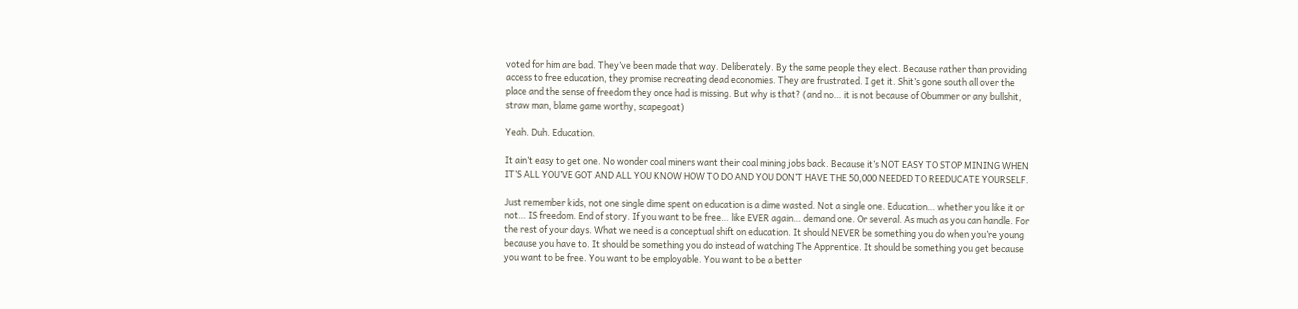voted for him are bad. They’ve been made that way. Deliberately. By the same people they elect. Because rather than providing access to free education, they promise recreating dead economies. They are frustrated. I get it. Shit’s gone south all over the place and the sense of freedom they once had is missing. But why is that? (and no… it is not because of Obummer or any bullshit, straw man, blame game worthy, scapegoat)

Yeah. Duh. Education.

It ain’t easy to get one. No wonder coal miners want their coal mining jobs back. Because it’s NOT EASY TO STOP MINING WHEN IT’S ALL YOU’VE GOT AND ALL YOU KNOW HOW TO DO AND YOU DON’T HAVE THE 50,000 NEEDED TO REEDUCATE YOURSELF.

Just remember kids, not one single dime spent on education is a dime wasted. Not a single one. Education… whether you like it or not… IS freedom. End of story. If you want to be free… like EVER again… demand one. Or several. As much as you can handle. For the rest of your days. What we need is a conceptual shift on education. It should NEVER be something you do when you’re young because you have to. It should be something you do instead of watching The Apprentice. It should be something you get because you want to be free. You want to be employable. You want to be a better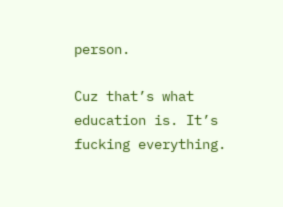person.

Cuz that’s what education is. It’s fucking everything.